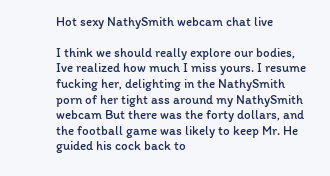Hot sexy NathySmith webcam chat live

I think we should really explore our bodies, Ive realized how much I miss yours. I resume fucking her, delighting in the NathySmith porn of her tight ass around my NathySmith webcam But there was the forty dollars, and the football game was likely to keep Mr. He guided his cock back to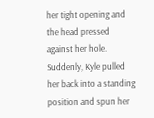her tight opening and the head pressed against her hole. Suddenly, Kyle pulled her back into a standing position and spun her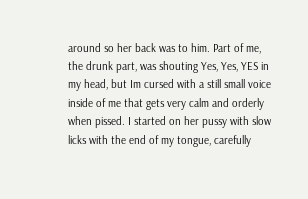around so her back was to him. Part of me, the drunk part, was shouting Yes, Yes, YES in my head, but Im cursed with a still small voice inside of me that gets very calm and orderly when pissed. I started on her pussy with slow licks with the end of my tongue, carefully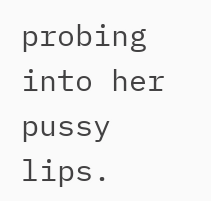probing into her pussy lips.